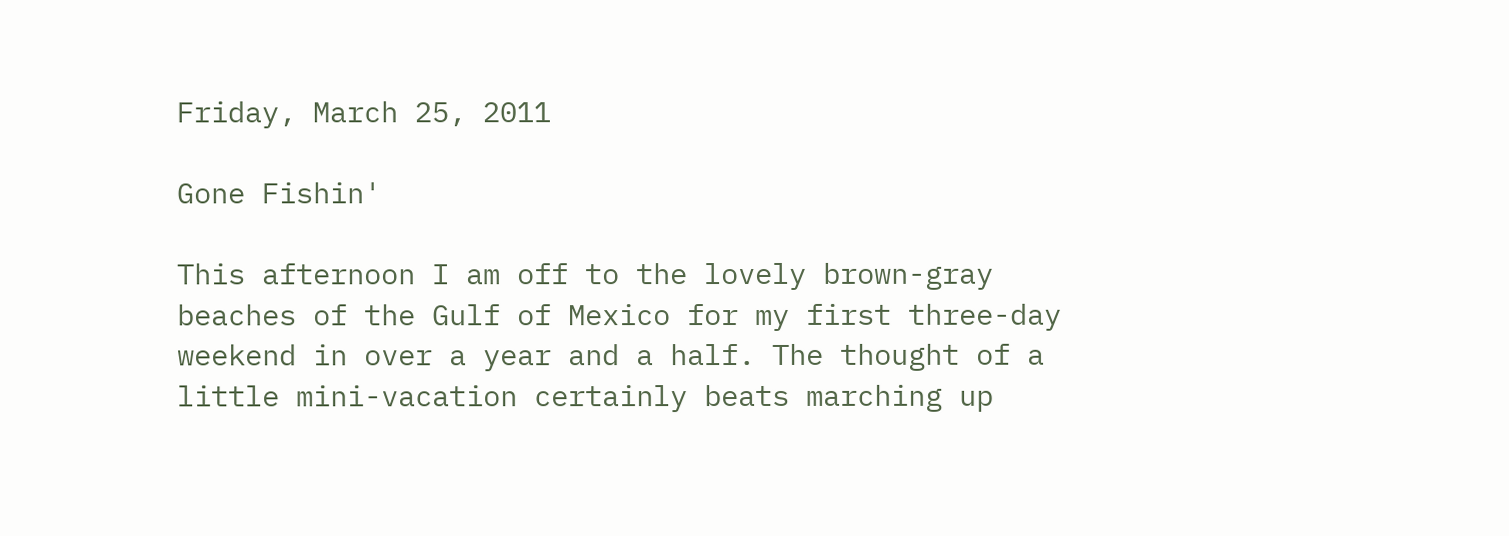Friday, March 25, 2011

Gone Fishin'

This afternoon I am off to the lovely brown-gray beaches of the Gulf of Mexico for my first three-day weekend in over a year and a half. The thought of a little mini-vacation certainly beats marching up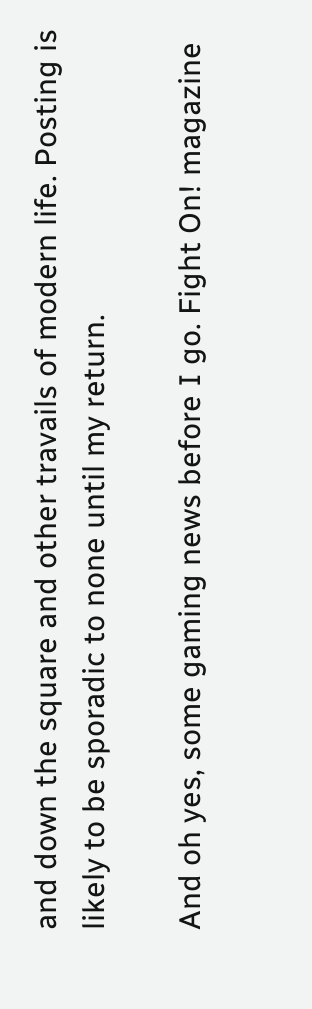and down the square and other travails of modern life. Posting is likely to be sporadic to none until my return.

And oh yes, some gaming news before I go. Fight On! magazine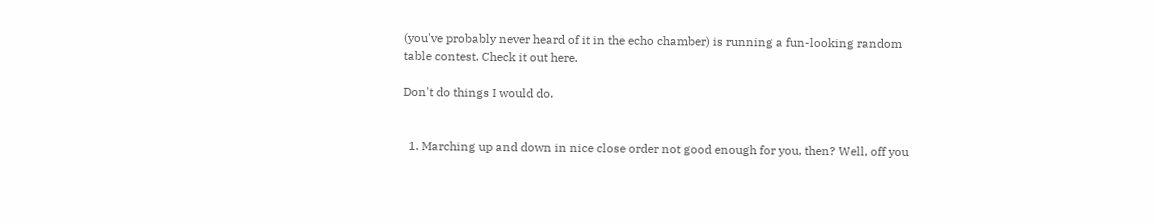(you've probably never heard of it in the echo chamber) is running a fun-looking random table contest. Check it out here.

Don't do things I would do.


  1. Marching up and down in nice close order not good enough for you, then? Well, off you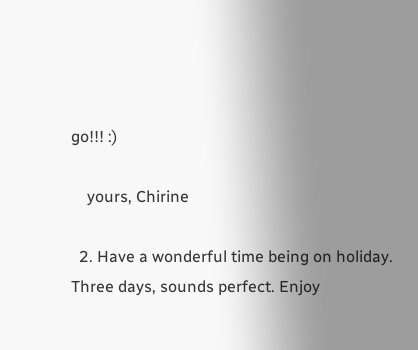go!!! :)

    yours, Chirine

  2. Have a wonderful time being on holiday. Three days, sounds perfect. Enjoy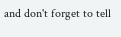and don't forget to tell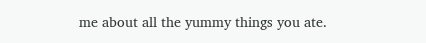me about all the yummy things you ate.